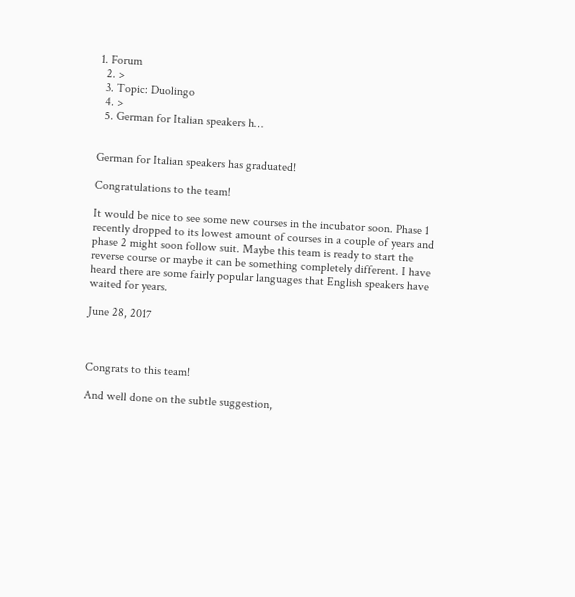1. Forum
  2. >
  3. Topic: Duolingo
  4. >
  5. German for Italian speakers h…


German for Italian speakers has graduated!

Congratulations to the team!

It would be nice to see some new courses in the incubator soon. Phase 1 recently dropped to its lowest amount of courses in a couple of years and phase 2 might soon follow suit. Maybe this team is ready to start the reverse course or maybe it can be something completely different. I have heard there are some fairly popular languages that English speakers have waited for years.

June 28, 2017



Congrats to this team!

And well done on the subtle suggestion,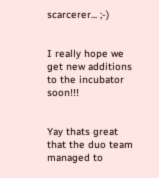scarcerer... ;-)


I really hope we get new additions to the incubator soon!!!


Yay thats great that the duo team managed to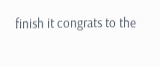finish it congrats to the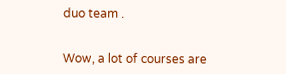duo team .


Wow, a lot of courses are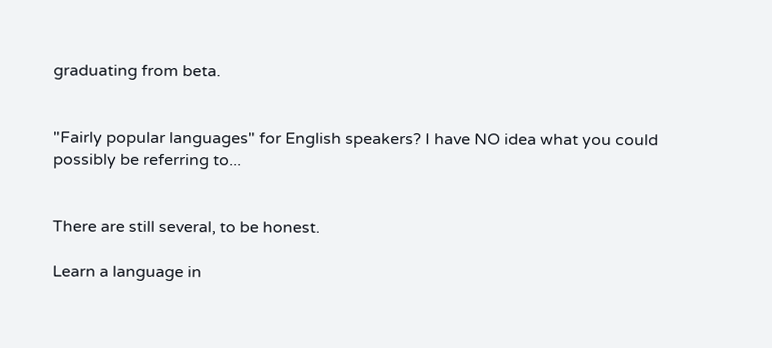graduating from beta.


"Fairly popular languages" for English speakers? I have NO idea what you could possibly be referring to...


There are still several, to be honest.

Learn a language in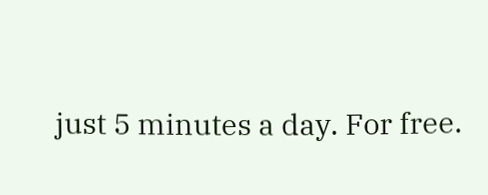just 5 minutes a day. For free.